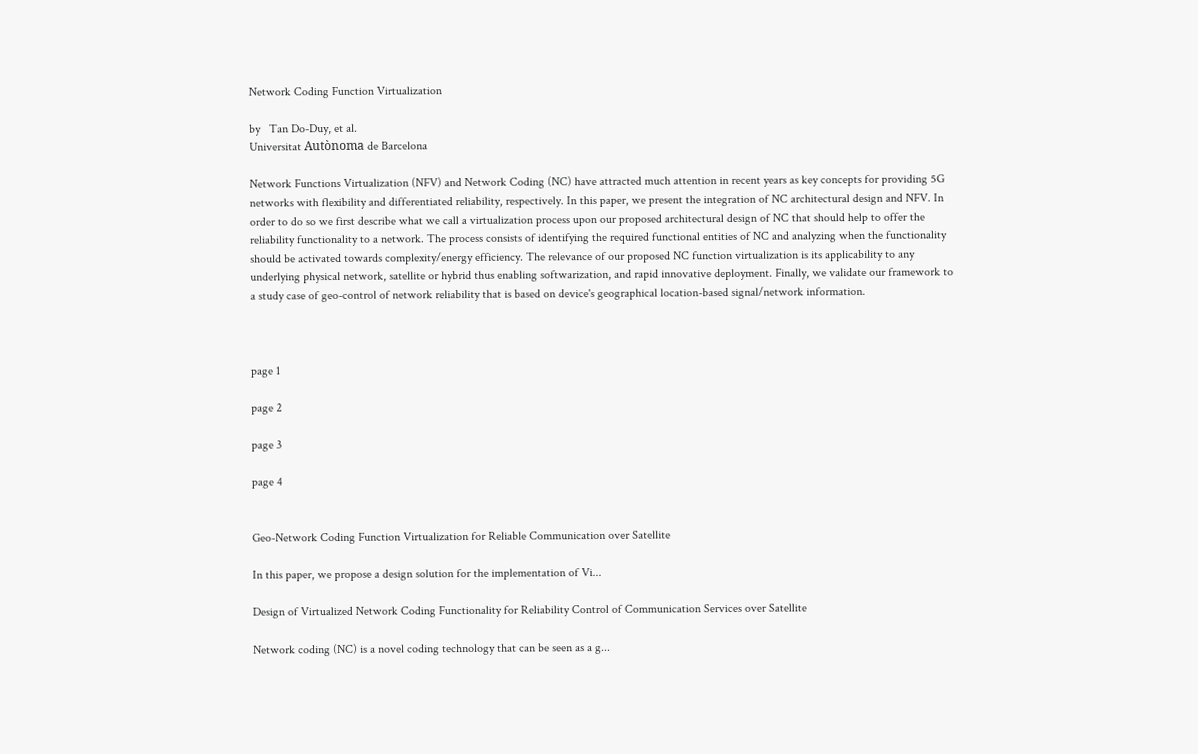Network Coding Function Virtualization

by   Tan Do-Duy, et al.
Universitat Autònoma de Barcelona

Network Functions Virtualization (NFV) and Network Coding (NC) have attracted much attention in recent years as key concepts for providing 5G networks with flexibility and differentiated reliability, respectively. In this paper, we present the integration of NC architectural design and NFV. In order to do so we first describe what we call a virtualization process upon our proposed architectural design of NC that should help to offer the reliability functionality to a network. The process consists of identifying the required functional entities of NC and analyzing when the functionality should be activated towards complexity/energy efficiency. The relevance of our proposed NC function virtualization is its applicability to any underlying physical network, satellite or hybrid thus enabling softwarization, and rapid innovative deployment. Finally, we validate our framework to a study case of geo-control of network reliability that is based on device's geographical location-based signal/network information.



page 1

page 2

page 3

page 4


Geo-Network Coding Function Virtualization for Reliable Communication over Satellite

In this paper, we propose a design solution for the implementation of Vi...

Design of Virtualized Network Coding Functionality for Reliability Control of Communication Services over Satellite

Network coding (NC) is a novel coding technology that can be seen as a g...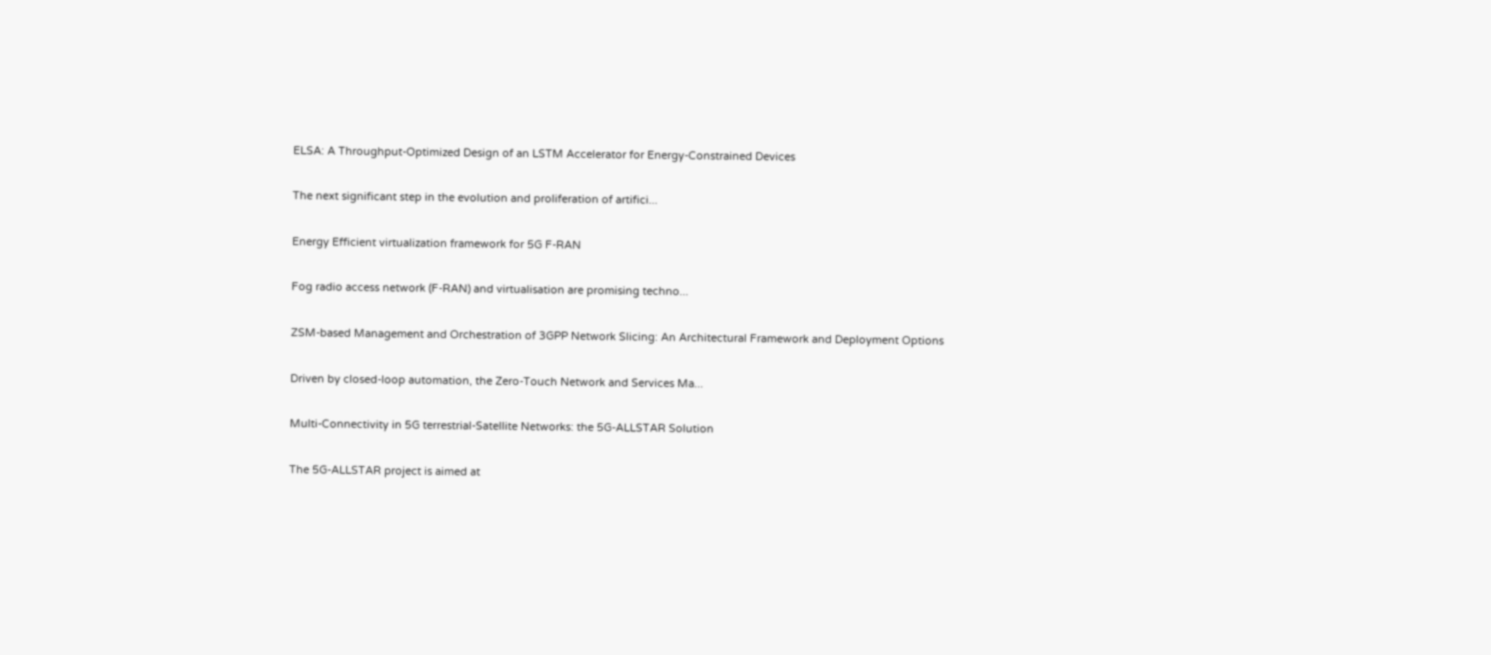ELSA: A Throughput-Optimized Design of an LSTM Accelerator for Energy-Constrained Devices

The next significant step in the evolution and proliferation of artifici...

Energy Efficient virtualization framework for 5G F-RAN

Fog radio access network (F-RAN) and virtualisation are promising techno...

ZSM-based Management and Orchestration of 3GPP Network Slicing: An Architectural Framework and Deployment Options

Driven by closed-loop automation, the Zero-Touch Network and Services Ma...

Multi-Connectivity in 5G terrestrial-Satellite Networks: the 5G-ALLSTAR Solution

The 5G-ALLSTAR project is aimed at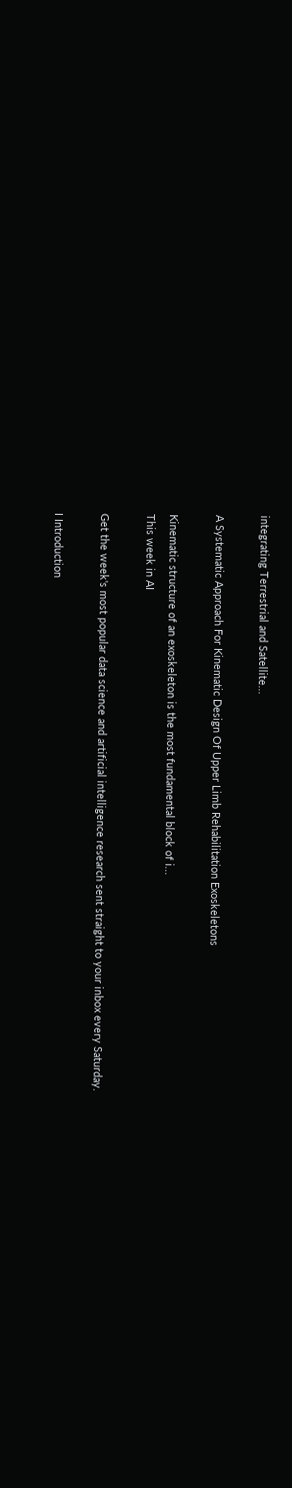integrating Terrestrial and Satellite...

A Systematic Approach For Kinematic Design Of Upper Limb Rehabilitation Exoskeletons

Kinematic structure of an exoskeleton is the most fundamental block of i...
This week in AI

Get the week's most popular data science and artificial intelligence research sent straight to your inbox every Saturday.

I Introduction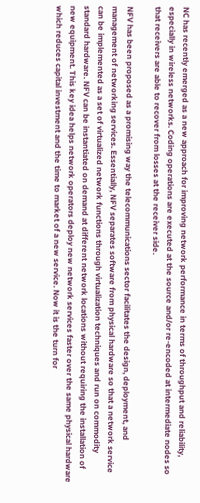NC has recently emerged as a new approach for improving network performance in terms of throughput and reliability, especially in wireless networks. Coding operations are executed at the source and/or re-encoded at intermediate nodes so that receivers are able to recover from losses at the receiver side.

NFV has been proposed as a promising way the telecommunications sector facilitates the design, deployment, and management of networking services. Essentially, NFV separates software from physical hardware so that a network service can be implemented as a set of virtualized network functions through virtualization techniques and run on commodity standard hardware. NFV can be instantiated on demand at different network locations without requiring the installation of new equipment. This key idea helps network operators deploy new network services faster over the same physical hardware which reduces capital investment and the time to market of a new service. Now it is the turn for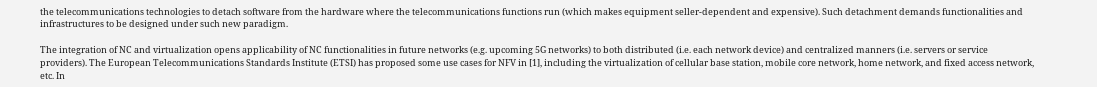the telecommunications technologies to detach software from the hardware where the telecommunications functions run (which makes equipment seller-dependent and expensive). Such detachment demands functionalities and infrastructures to be designed under such new paradigm.

The integration of NC and virtualization opens applicability of NC functionalities in future networks (e.g. upcoming 5G networks) to both distributed (i.e. each network device) and centralized manners (i.e. servers or service providers). The European Telecommunications Standards Institute (ETSI) has proposed some use cases for NFV in [1], including the virtualization of cellular base station, mobile core network, home network, and fixed access network, etc. In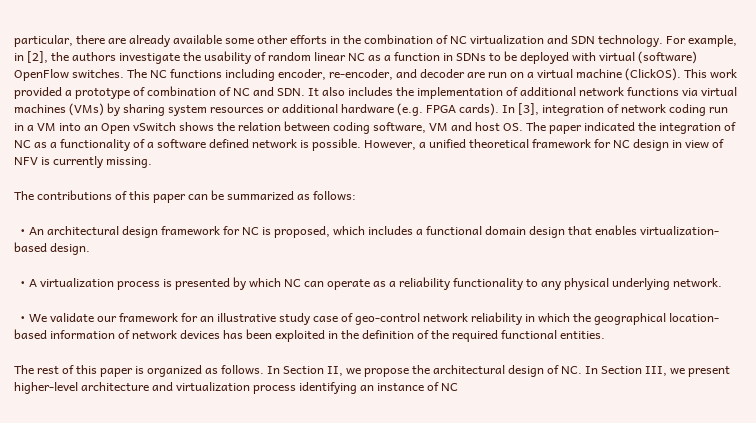particular, there are already available some other efforts in the combination of NC virtualization and SDN technology. For example, in [2], the authors investigate the usability of random linear NC as a function in SDNs to be deployed with virtual (software) OpenFlow switches. The NC functions including encoder, re-encoder, and decoder are run on a virtual machine (ClickOS). This work provided a prototype of combination of NC and SDN. It also includes the implementation of additional network functions via virtual machines (VMs) by sharing system resources or additional hardware (e.g. FPGA cards). In [3], integration of network coding run in a VM into an Open vSwitch shows the relation between coding software, VM and host OS. The paper indicated the integration of NC as a functionality of a software defined network is possible. However, a unified theoretical framework for NC design in view of NFV is currently missing.

The contributions of this paper can be summarized as follows:

  • An architectural design framework for NC is proposed, which includes a functional domain design that enables virtualization-based design.

  • A virtualization process is presented by which NC can operate as a reliability functionality to any physical underlying network.

  • We validate our framework for an illustrative study case of geo-control network reliability in which the geographical location-based information of network devices has been exploited in the definition of the required functional entities.

The rest of this paper is organized as follows. In Section II, we propose the architectural design of NC. In Section III, we present higher-level architecture and virtualization process identifying an instance of NC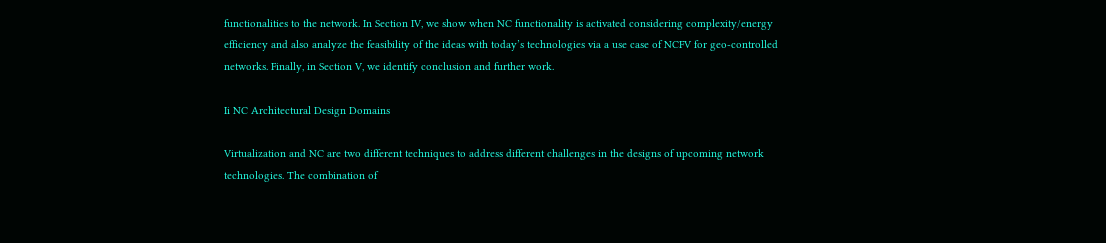functionalities to the network. In Section IV, we show when NC functionality is activated considering complexity/energy efficiency and also analyze the feasibility of the ideas with today’s technologies via a use case of NCFV for geo-controlled networks. Finally, in Section V, we identify conclusion and further work.

Ii NC Architectural Design Domains

Virtualization and NC are two different techniques to address different challenges in the designs of upcoming network technologies. The combination of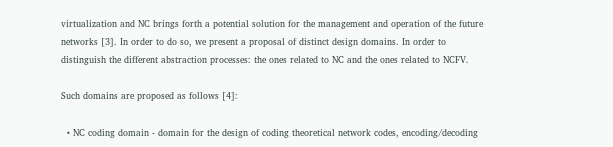virtualization and NC brings forth a potential solution for the management and operation of the future networks [3]. In order to do so, we present a proposal of distinct design domains. In order to distinguish the different abstraction processes: the ones related to NC and the ones related to NCFV.

Such domains are proposed as follows [4]:

  • NC coding domain - domain for the design of coding theoretical network codes, encoding/decoding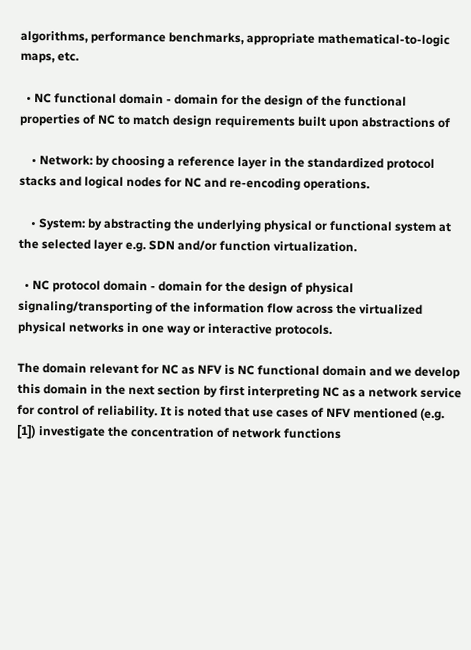algorithms, performance benchmarks, appropriate mathematical-to-logic maps, etc.

  • NC functional domain - domain for the design of the functional properties of NC to match design requirements built upon abstractions of

    • Network: by choosing a reference layer in the standardized protocol stacks and logical nodes for NC and re-encoding operations.

    • System: by abstracting the underlying physical or functional system at the selected layer e.g. SDN and/or function virtualization.

  • NC protocol domain - domain for the design of physical signaling/transporting of the information flow across the virtualized physical networks in one way or interactive protocols.

The domain relevant for NC as NFV is NC functional domain and we develop this domain in the next section by first interpreting NC as a network service for control of reliability. It is noted that use cases of NFV mentioned (e.g. [1]) investigate the concentration of network functions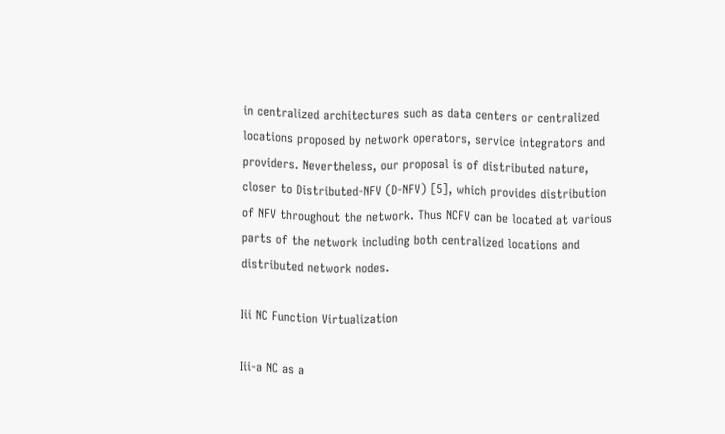in centralized architectures such as data centers or centralized locations proposed by network operators, service integrators and providers. Nevertheless, our proposal is of distributed nature, closer to Distributed-NFV (D-NFV) [5], which provides distribution of NFV throughout the network. Thus NCFV can be located at various parts of the network including both centralized locations and distributed network nodes.

Iii NC Function Virtualization

Iii-a NC as a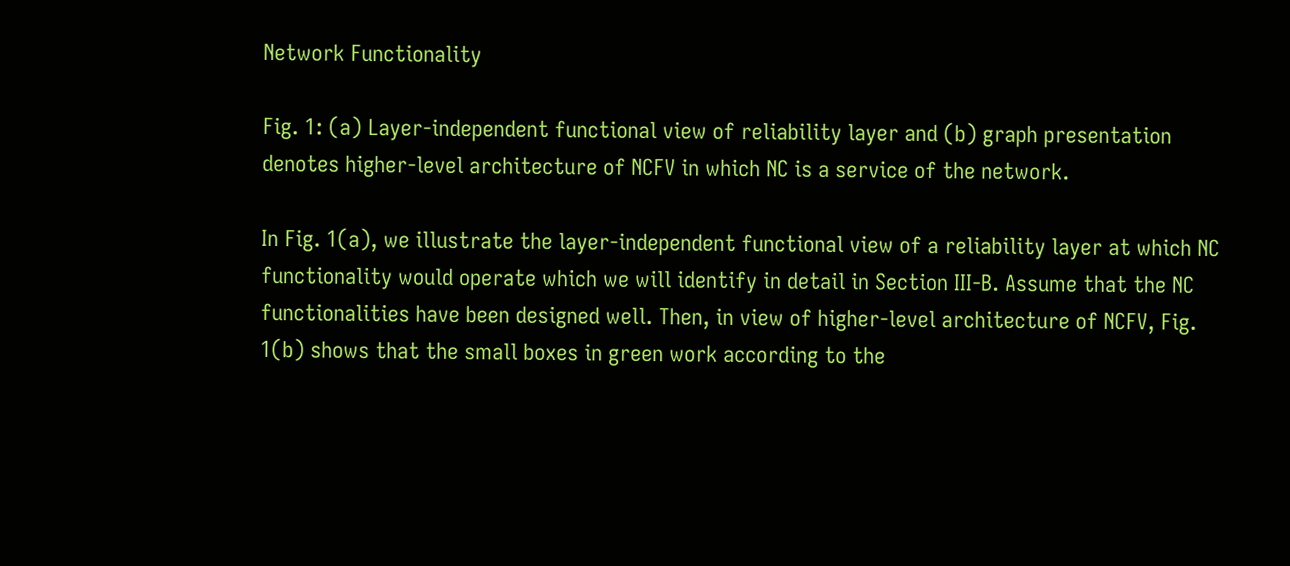Network Functionality

Fig. 1: (a) Layer-independent functional view of reliability layer and (b) graph presentation denotes higher-level architecture of NCFV in which NC is a service of the network.

In Fig. 1(a), we illustrate the layer-independent functional view of a reliability layer at which NC functionality would operate which we will identify in detail in Section III-B. Assume that the NC functionalities have been designed well. Then, in view of higher-level architecture of NCFV, Fig. 1(b) shows that the small boxes in green work according to the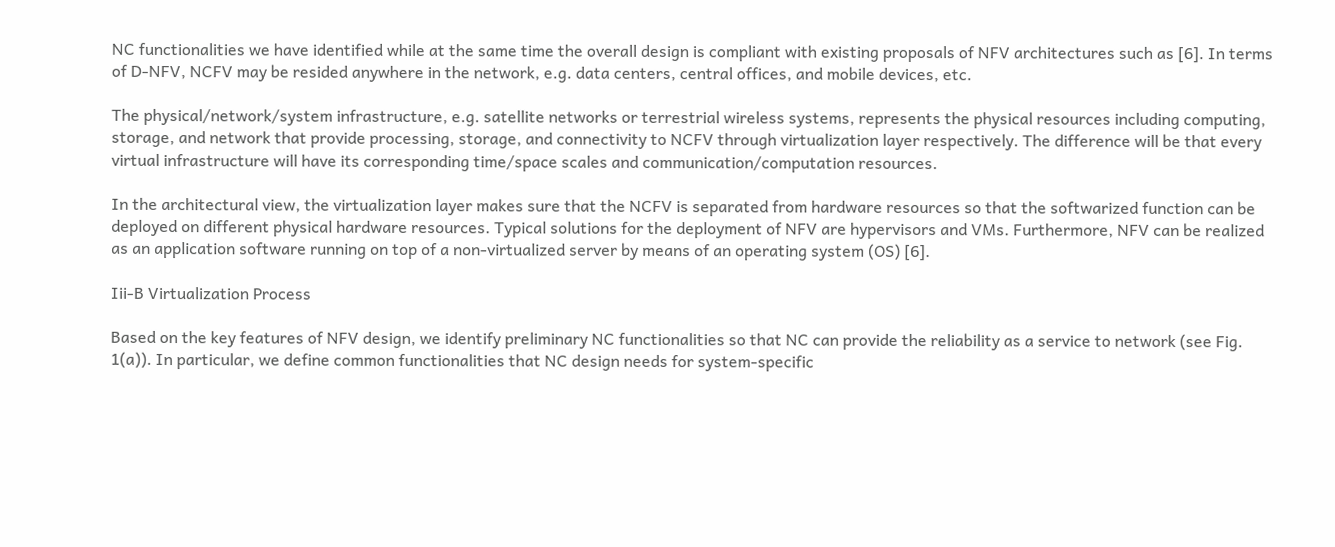NC functionalities we have identified while at the same time the overall design is compliant with existing proposals of NFV architectures such as [6]. In terms of D-NFV, NCFV may be resided anywhere in the network, e.g. data centers, central offices, and mobile devices, etc.

The physical/network/system infrastructure, e.g. satellite networks or terrestrial wireless systems, represents the physical resources including computing, storage, and network that provide processing, storage, and connectivity to NCFV through virtualization layer respectively. The difference will be that every virtual infrastructure will have its corresponding time/space scales and communication/computation resources.

In the architectural view, the virtualization layer makes sure that the NCFV is separated from hardware resources so that the softwarized function can be deployed on different physical hardware resources. Typical solutions for the deployment of NFV are hypervisors and VMs. Furthermore, NFV can be realized as an application software running on top of a non-virtualized server by means of an operating system (OS) [6].

Iii-B Virtualization Process

Based on the key features of NFV design, we identify preliminary NC functionalities so that NC can provide the reliability as a service to network (see Fig. 1(a)). In particular, we define common functionalities that NC design needs for system-specific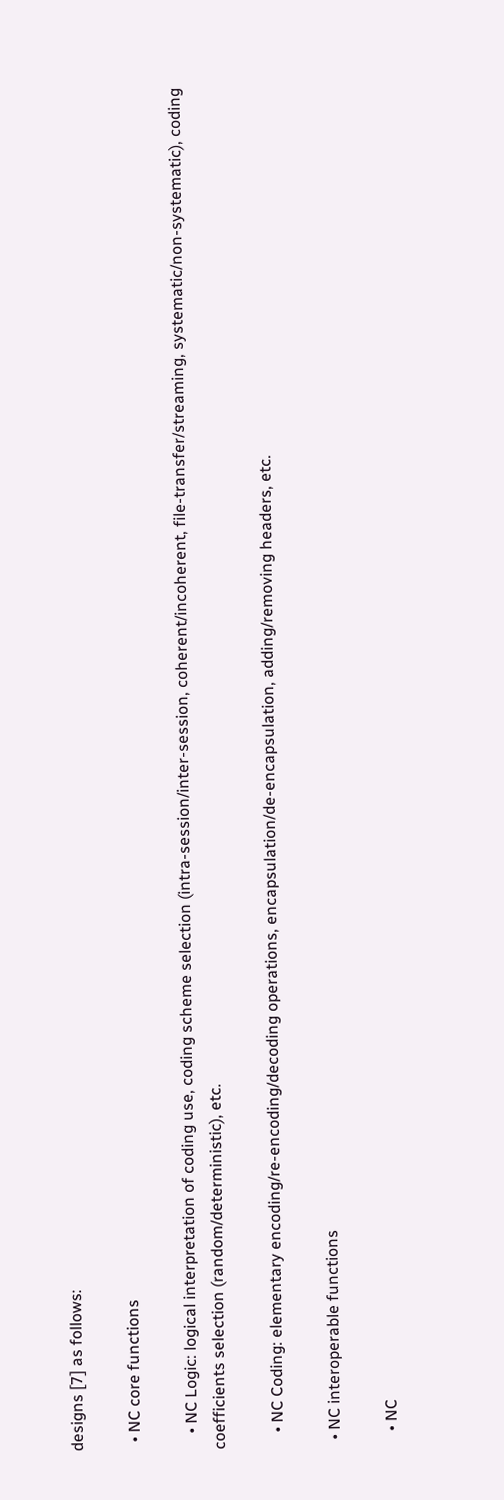designs [7] as follows:

  • NC core functions

    • NC Logic: logical interpretation of coding use, coding scheme selection (intra-session/inter-session, coherent/incoherent, file-transfer/streaming, systematic/non-systematic), coding coefficients selection (random/deterministic), etc.

    • NC Coding: elementary encoding/re-encoding/decoding operations, encapsulation/de-encapsulation, adding/removing headers, etc.

  • NC interoperable functions

    • NC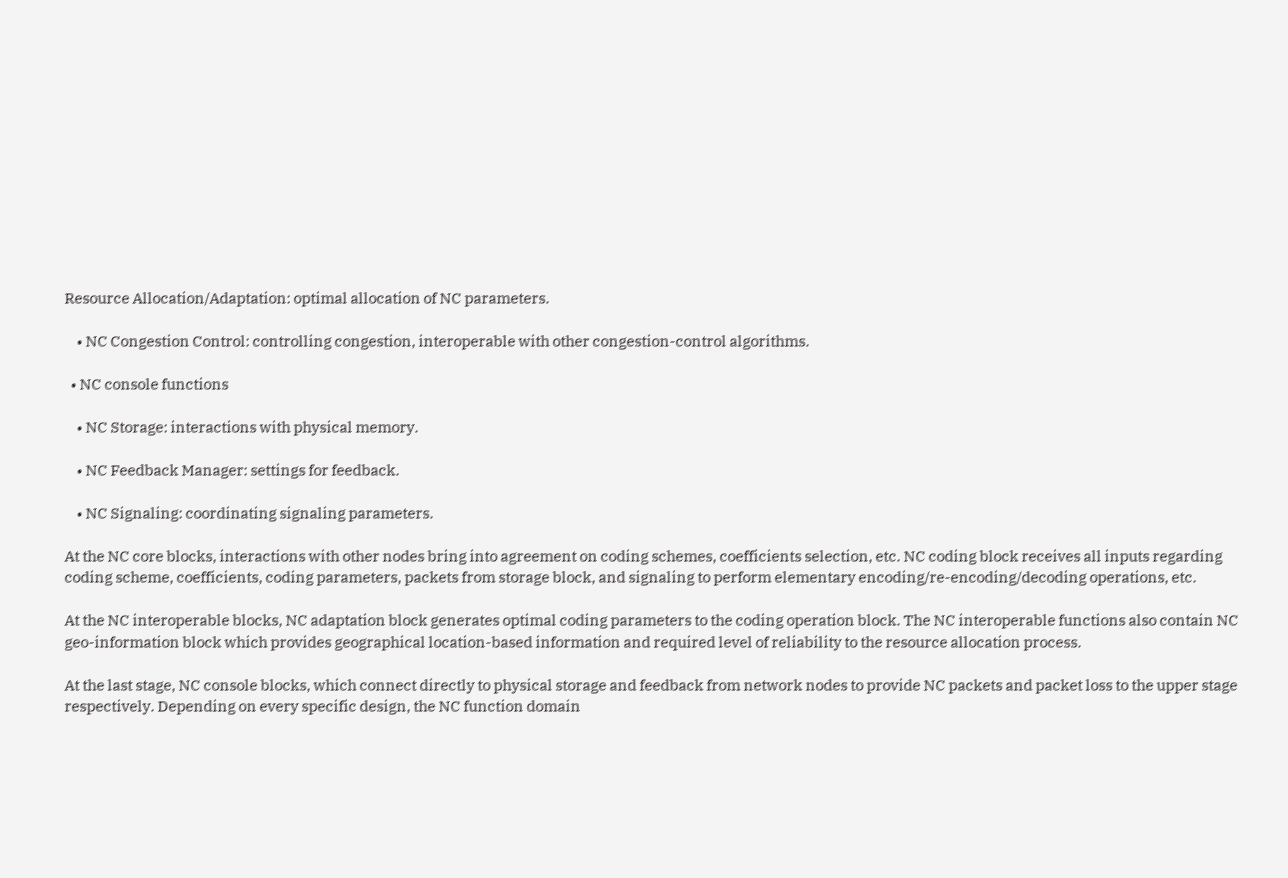Resource Allocation/Adaptation: optimal allocation of NC parameters.

    • NC Congestion Control: controlling congestion, interoperable with other congestion-control algorithms.

  • NC console functions

    • NC Storage: interactions with physical memory.

    • NC Feedback Manager: settings for feedback.

    • NC Signaling: coordinating signaling parameters.

At the NC core blocks, interactions with other nodes bring into agreement on coding schemes, coefficients selection, etc. NC coding block receives all inputs regarding coding scheme, coefficients, coding parameters, packets from storage block, and signaling to perform elementary encoding/re-encoding/decoding operations, etc.

At the NC interoperable blocks, NC adaptation block generates optimal coding parameters to the coding operation block. The NC interoperable functions also contain NC geo-information block which provides geographical location-based information and required level of reliability to the resource allocation process.

At the last stage, NC console blocks, which connect directly to physical storage and feedback from network nodes to provide NC packets and packet loss to the upper stage respectively. Depending on every specific design, the NC function domain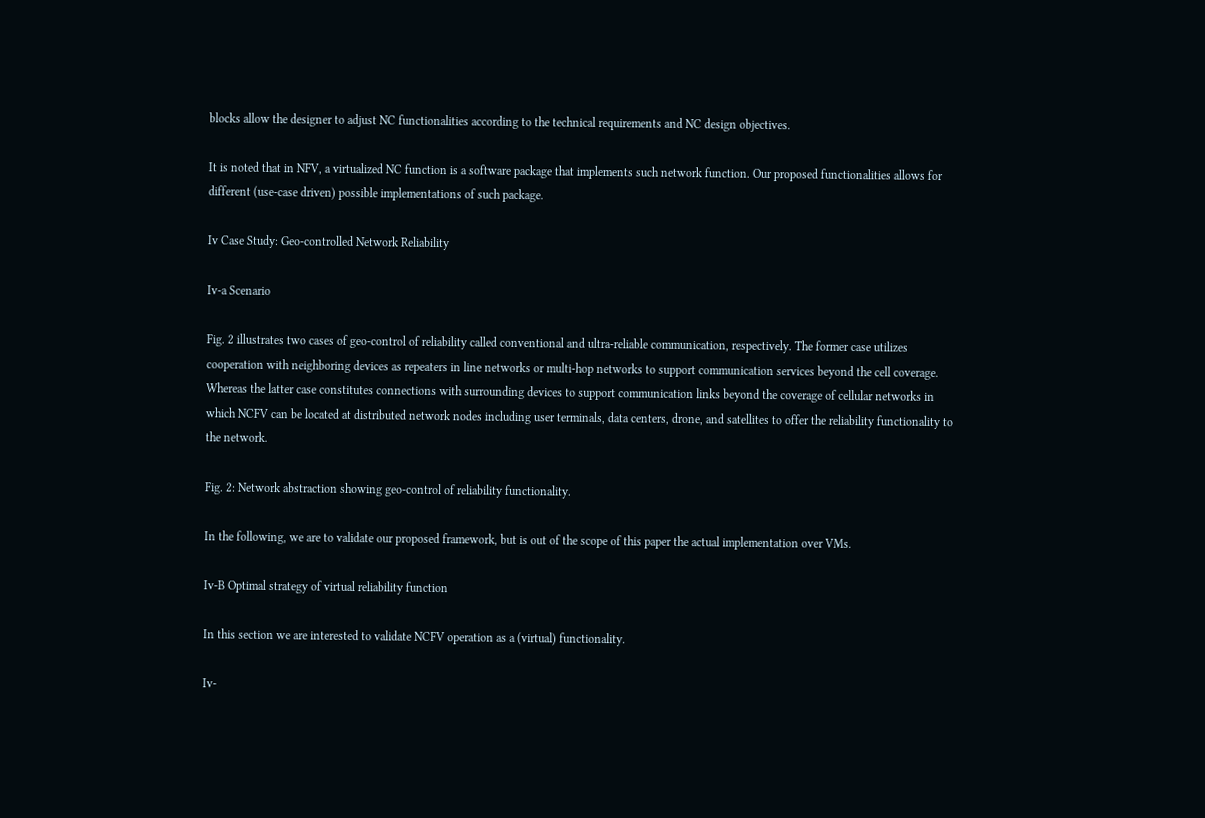blocks allow the designer to adjust NC functionalities according to the technical requirements and NC design objectives.

It is noted that in NFV, a virtualized NC function is a software package that implements such network function. Our proposed functionalities allows for different (use-case driven) possible implementations of such package.

Iv Case Study: Geo-controlled Network Reliability

Iv-a Scenario

Fig. 2 illustrates two cases of geo-control of reliability called conventional and ultra-reliable communication, respectively. The former case utilizes cooperation with neighboring devices as repeaters in line networks or multi-hop networks to support communication services beyond the cell coverage. Whereas the latter case constitutes connections with surrounding devices to support communication links beyond the coverage of cellular networks in which NCFV can be located at distributed network nodes including user terminals, data centers, drone, and satellites to offer the reliability functionality to the network.

Fig. 2: Network abstraction showing geo-control of reliability functionality.

In the following, we are to validate our proposed framework, but is out of the scope of this paper the actual implementation over VMs.

Iv-B Optimal strategy of virtual reliability function

In this section we are interested to validate NCFV operation as a (virtual) functionality.

Iv-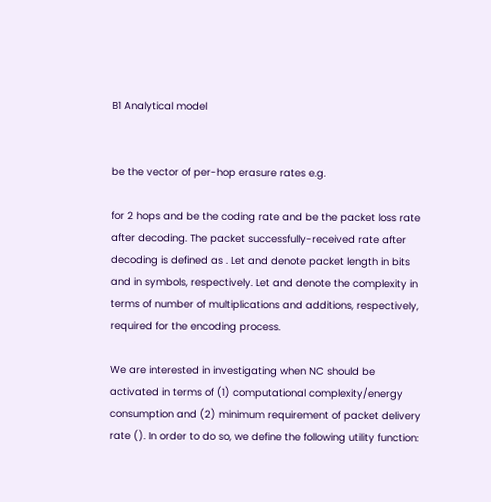B1 Analytical model


be the vector of per-hop erasure rates e.g.

for 2 hops and be the coding rate and be the packet loss rate after decoding. The packet successfully-received rate after decoding is defined as . Let and denote packet length in bits and in symbols, respectively. Let and denote the complexity in terms of number of multiplications and additions, respectively, required for the encoding process.

We are interested in investigating when NC should be activated in terms of (1) computational complexity/energy consumption and (2) minimum requirement of packet delivery rate (). In order to do so, we define the following utility function: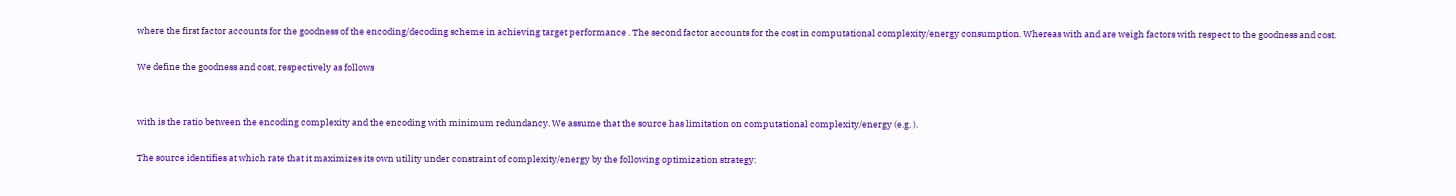where the first factor accounts for the goodness of the encoding/decoding scheme in achieving target performance . The second factor accounts for the cost in computational complexity/energy consumption. Whereas with and are weigh factors with respect to the goodness and cost.

We define the goodness and cost, respectively as follows


with is the ratio between the encoding complexity and the encoding with minimum redundancy. We assume that the source has limitation on computational complexity/energy (e.g. ).

The source identifies at which rate that it maximizes its own utility under constraint of complexity/energy by the following optimization strategy: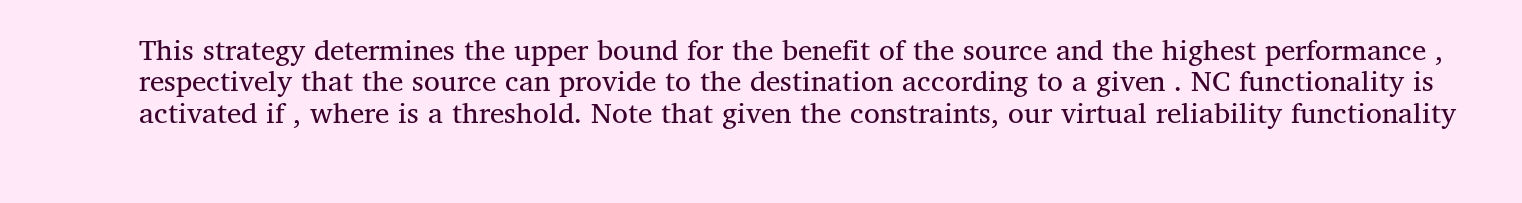This strategy determines the upper bound for the benefit of the source and the highest performance , respectively that the source can provide to the destination according to a given . NC functionality is activated if , where is a threshold. Note that given the constraints, our virtual reliability functionality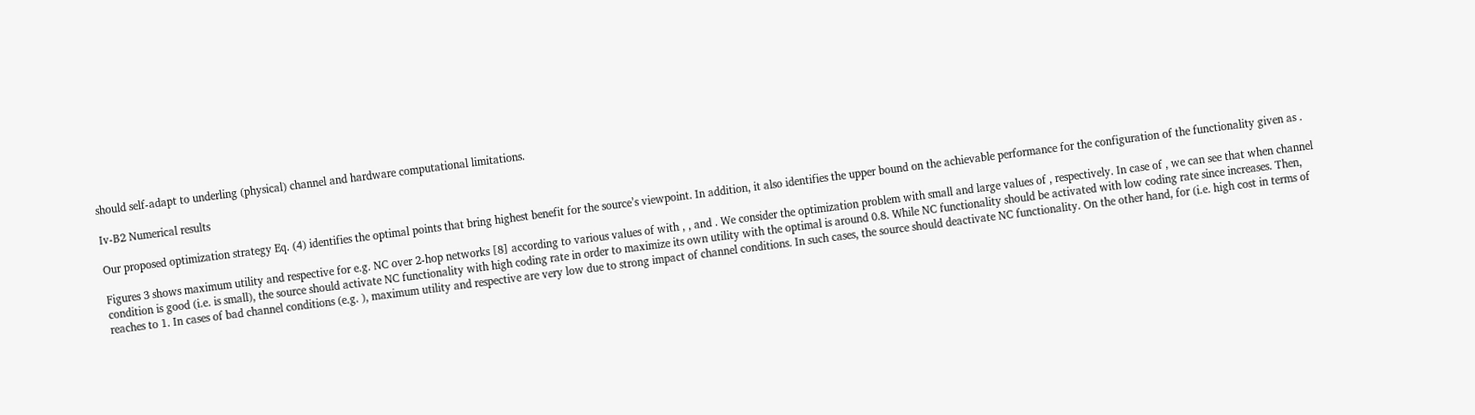should self-adapt to underling (physical) channel and hardware computational limitations.

Iv-B2 Numerical results

Our proposed optimization strategy Eq. (4) identifies the optimal points that bring highest benefit for the source’s viewpoint. In addition, it also identifies the upper bound on the achievable performance for the configuration of the functionality given as .

Figures 3 shows maximum utility and respective for e.g. NC over 2-hop networks [8] according to various values of with , , and . We consider the optimization problem with small and large values of , respectively. In case of , we can see that when channel condition is good (i.e. is small), the source should activate NC functionality with high coding rate in order to maximize its own utility with the optimal is around 0.8. While NC functionality should be activated with low coding rate since increases. Then, reaches to 1. In cases of bad channel conditions (e.g. ), maximum utility and respective are very low due to strong impact of channel conditions. In such cases, the source should deactivate NC functionality. On the other hand, for (i.e. high cost in terms of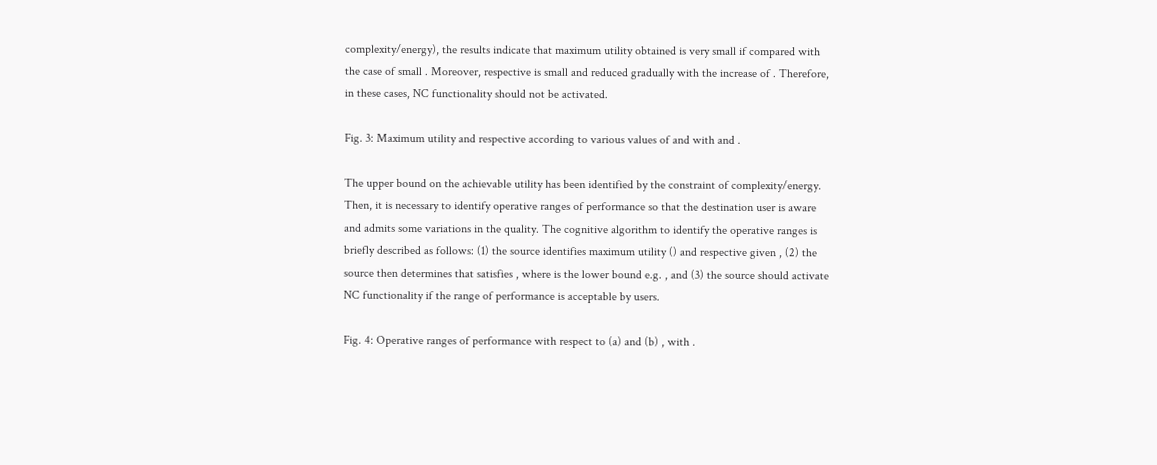complexity/energy), the results indicate that maximum utility obtained is very small if compared with the case of small . Moreover, respective is small and reduced gradually with the increase of . Therefore, in these cases, NC functionality should not be activated.

Fig. 3: Maximum utility and respective according to various values of and with and .

The upper bound on the achievable utility has been identified by the constraint of complexity/energy. Then, it is necessary to identify operative ranges of performance so that the destination user is aware and admits some variations in the quality. The cognitive algorithm to identify the operative ranges is briefly described as follows: (1) the source identifies maximum utility () and respective given , (2) the source then determines that satisfies , where is the lower bound e.g. , and (3) the source should activate NC functionality if the range of performance is acceptable by users.

Fig. 4: Operative ranges of performance with respect to (a) and (b) , with .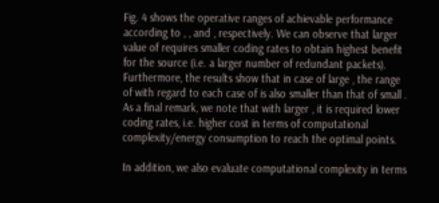Fig. 4 shows the operative ranges of achievable performance according to , , and , respectively. We can observe that larger value of requires smaller coding rates to obtain highest benefit for the source (i.e. a larger number of redundant packets). Furthermore, the results show that in case of large , the range of with regard to each case of is also smaller than that of small . As a final remark, we note that with larger , it is required lower coding rates, i.e. higher cost in terms of computational complexity/energy consumption to reach the optimal points.

In addition, we also evaluate computational complexity in terms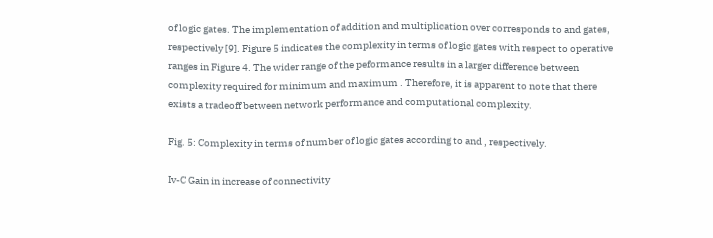of logic gates. The implementation of addition and multiplication over corresponds to and gates, respectively [9]. Figure 5 indicates the complexity in terms of logic gates with respect to operative ranges in Figure 4. The wider range of the peformance results in a larger difference between complexity required for minimum and maximum . Therefore, it is apparent to note that there exists a tradeoff between network performance and computational complexity.

Fig. 5: Complexity in terms of number of logic gates according to and , respectively.

Iv-C Gain in increase of connectivity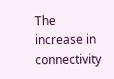The increase in connectivity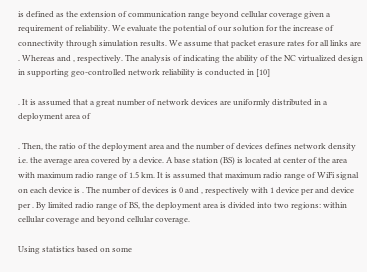is defined as the extension of communication range beyond cellular coverage given a requirement of reliability. We evaluate the potential of our solution for the increase of connectivity through simulation results. We assume that packet erasure rates for all links are . Whereas and , respectively. The analysis of indicating the ability of the NC virtualized design in supporting geo-controlled network reliability is conducted in [10]

. It is assumed that a great number of network devices are uniformly distributed in a deployment area of

. Then, the ratio of the deployment area and the number of devices defines network density i.e. the average area covered by a device. A base station (BS) is located at center of the area with maximum radio range of 1.5 km. It is assumed that maximum radio range of WiFi signal on each device is . The number of devices is 0 and , respectively with 1 device per and device per . By limited radio range of BS, the deployment area is divided into two regions: within cellular coverage and beyond cellular coverage.

Using statistics based on some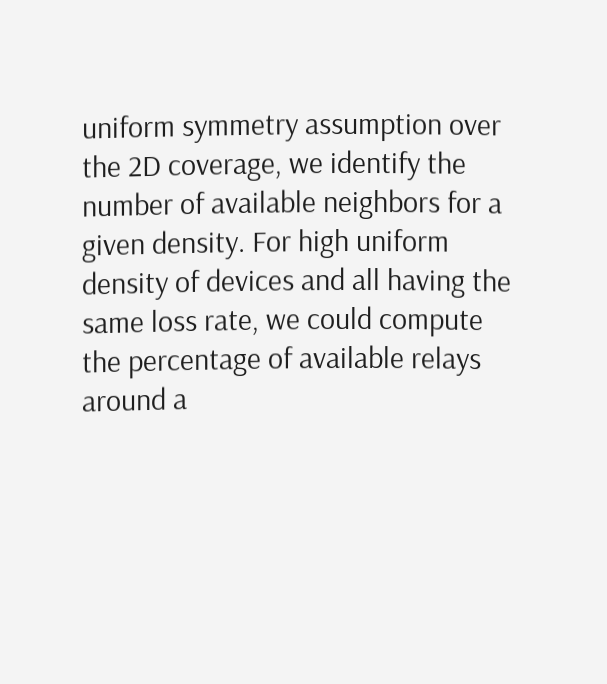uniform symmetry assumption over the 2D coverage, we identify the number of available neighbors for a given density. For high uniform density of devices and all having the same loss rate, we could compute the percentage of available relays around a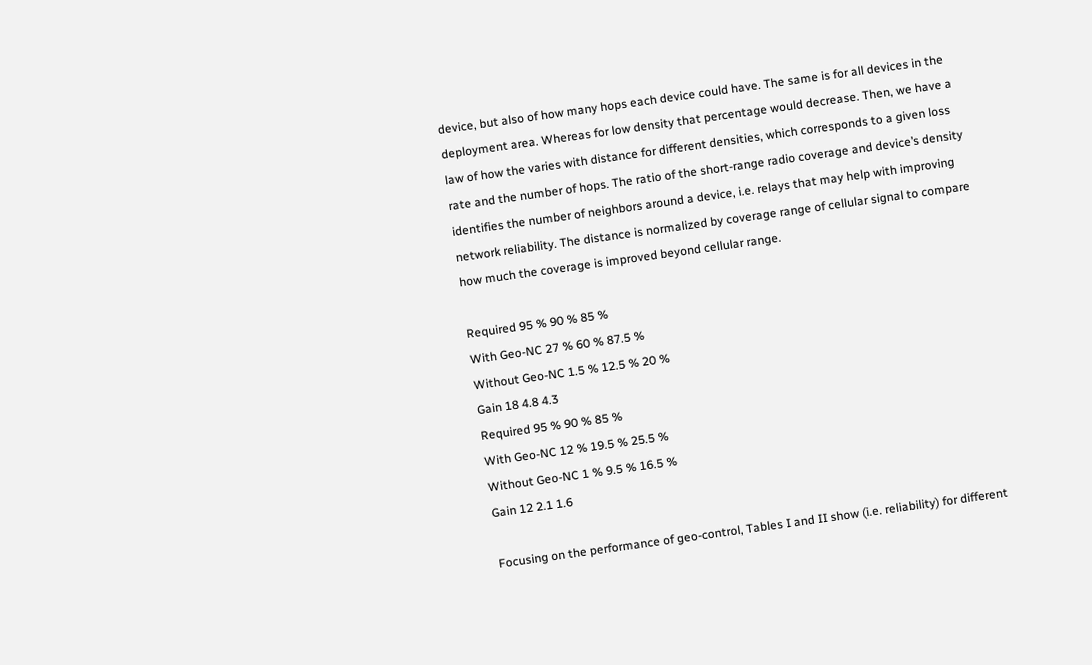device, but also of how many hops each device could have. The same is for all devices in the deployment area. Whereas for low density that percentage would decrease. Then, we have a law of how the varies with distance for different densities, which corresponds to a given loss rate and the number of hops. The ratio of the short-range radio coverage and device’s density identifies the number of neighbors around a device, i.e. relays that may help with improving network reliability. The distance is normalized by coverage range of cellular signal to compare how much the coverage is improved beyond cellular range.

Required 95 % 90 % 85 %
With Geo-NC 27 % 60 % 87.5 %
Without Geo-NC 1.5 % 12.5 % 20 %
Gain 18 4.8 4.3
Required 95 % 90 % 85 %
With Geo-NC 12 % 19.5 % 25.5 %
Without Geo-NC 1 % 9.5 % 16.5 %
Gain 12 2.1 1.6

Focusing on the performance of geo-control, Tables I and II show (i.e. reliability) for different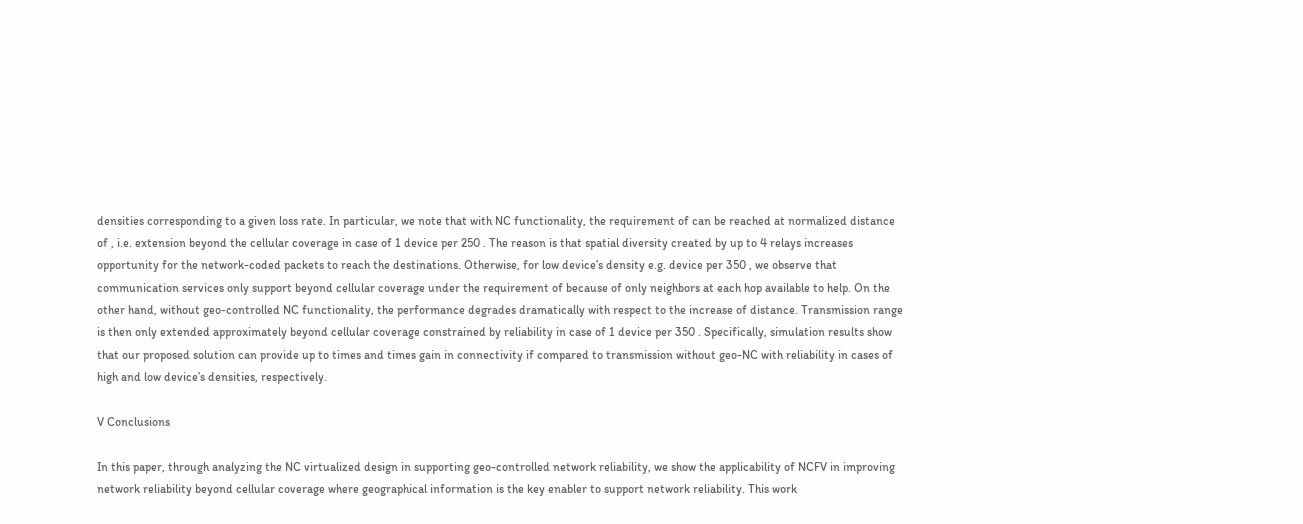densities corresponding to a given loss rate. In particular, we note that with NC functionality, the requirement of can be reached at normalized distance of , i.e. extension beyond the cellular coverage in case of 1 device per 250 . The reason is that spatial diversity created by up to 4 relays increases opportunity for the network-coded packets to reach the destinations. Otherwise, for low device’s density e.g. device per 350 , we observe that communication services only support beyond cellular coverage under the requirement of because of only neighbors at each hop available to help. On the other hand, without geo-controlled NC functionality, the performance degrades dramatically with respect to the increase of distance. Transmission range is then only extended approximately beyond cellular coverage constrained by reliability in case of 1 device per 350 . Specifically, simulation results show that our proposed solution can provide up to times and times gain in connectivity if compared to transmission without geo-NC with reliability in cases of high and low device’s densities, respectively.

V Conclusions

In this paper, through analyzing the NC virtualized design in supporting geo-controlled network reliability, we show the applicability of NCFV in improving network reliability beyond cellular coverage where geographical information is the key enabler to support network reliability. This work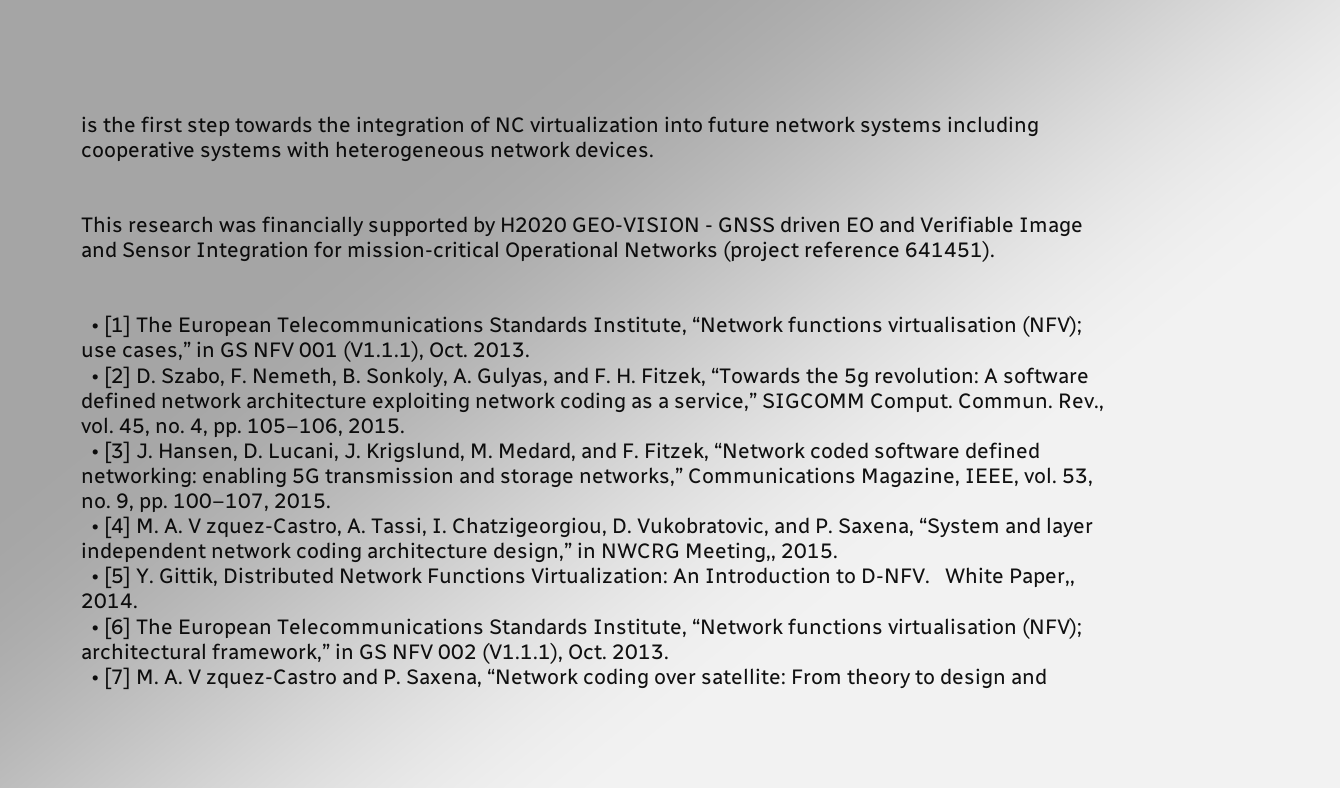is the first step towards the integration of NC virtualization into future network systems including cooperative systems with heterogeneous network devices.


This research was financially supported by H2020 GEO-VISION - GNSS driven EO and Verifiable Image and Sensor Integration for mission-critical Operational Networks (project reference 641451).


  • [1] The European Telecommunications Standards Institute, “Network functions virtualisation (NFV); use cases,” in GS NFV 001 (V1.1.1), Oct. 2013.
  • [2] D. Szabo, F. Nemeth, B. Sonkoly, A. Gulyas, and F. H. Fitzek, “Towards the 5g revolution: A software defined network architecture exploiting network coding as a service,” SIGCOMM Comput. Commun. Rev., vol. 45, no. 4, pp. 105–106, 2015.
  • [3] J. Hansen, D. Lucani, J. Krigslund, M. Medard, and F. Fitzek, “Network coded software defined networking: enabling 5G transmission and storage networks,” Communications Magazine, IEEE, vol. 53, no. 9, pp. 100–107, 2015.
  • [4] M. A. V zquez-Castro, A. Tassi, I. Chatzigeorgiou, D. Vukobratovic, and P. Saxena, “System and layer independent network coding architecture design,” in NWCRG Meeting,, 2015.
  • [5] Y. Gittik, Distributed Network Functions Virtualization: An Introduction to D-NFV.   White Paper,, 2014.
  • [6] The European Telecommunications Standards Institute, “Network functions virtualisation (NFV); architectural framework,” in GS NFV 002 (V1.1.1), Oct. 2013.
  • [7] M. A. V zquez-Castro and P. Saxena, “Network coding over satellite: From theory to design and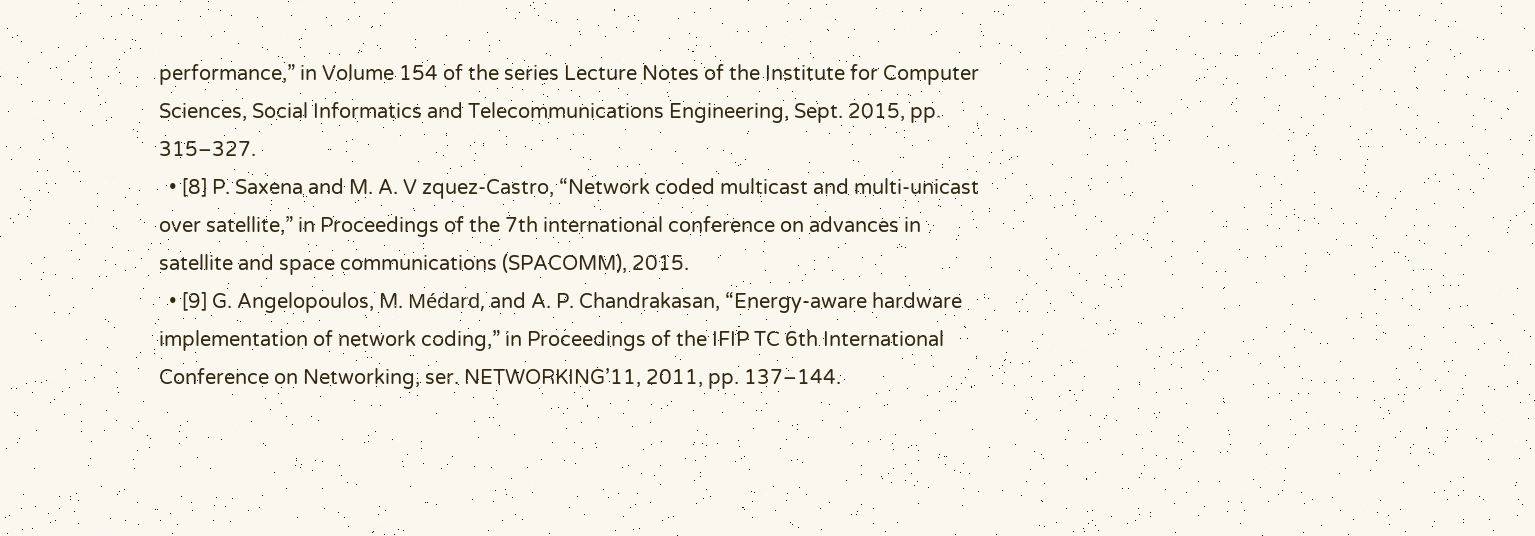performance,” in Volume 154 of the series Lecture Notes of the Institute for Computer Sciences, Social Informatics and Telecommunications Engineering, Sept. 2015, pp. 315–327.
  • [8] P. Saxena and M. A. V zquez-Castro, “Network coded multicast and multi-unicast over satellite,” in Proceedings of the 7th international conference on advances in satellite and space communications (SPACOMM), 2015.
  • [9] G. Angelopoulos, M. Médard, and A. P. Chandrakasan, “Energy-aware hardware implementation of network coding,” in Proceedings of the IFIP TC 6th International Conference on Networking, ser. NETWORKING’11, 2011, pp. 137–144.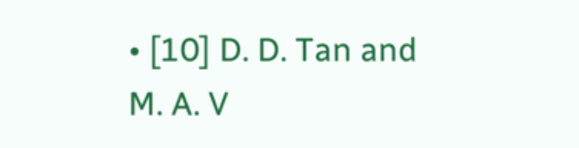• [10] D. D. Tan and M. A. V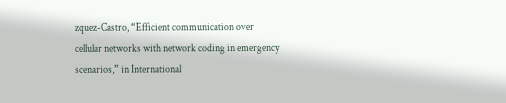zquez-Castro, “Efficient communication over cellular networks with network coding in emergency scenarios,” in International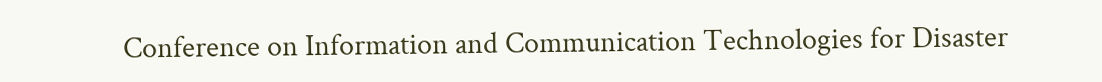Conference on Information and Communication Technologies for Disaster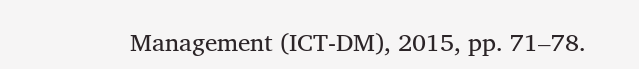Management (ICT-DM), 2015, pp. 71–78.